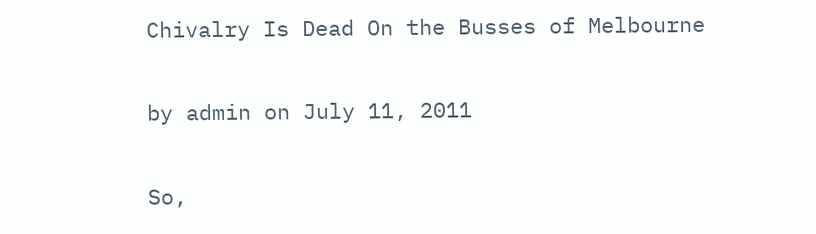Chivalry Is Dead On the Busses of Melbourne

by admin on July 11, 2011

So,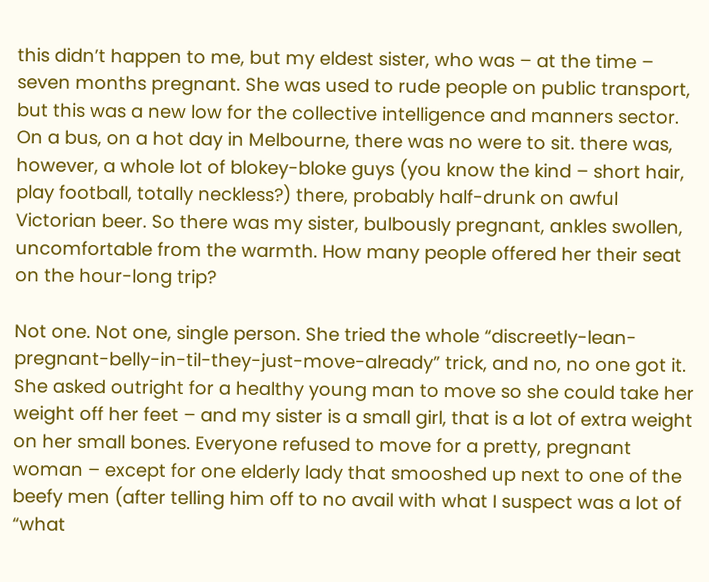this didn’t happen to me, but my eldest sister, who was – at the time – seven months pregnant. She was used to rude people on public transport, but this was a new low for the collective intelligence and manners sector. On a bus, on a hot day in Melbourne, there was no were to sit. there was, however, a whole lot of blokey-bloke guys (you know the kind – short hair, play football, totally neckless?) there, probably half-drunk on awful Victorian beer. So there was my sister, bulbously pregnant, ankles swollen, uncomfortable from the warmth. How many people offered her their seat on the hour-long trip?

Not one. Not one, single person. She tried the whole “discreetly-lean-pregnant-belly-in-til-they-just-move-already” trick, and no, no one got it. She asked outright for a healthy young man to move so she could take her weight off her feet – and my sister is a small girl, that is a lot of extra weight on her small bones. Everyone refused to move for a pretty, pregnant woman – except for one elderly lady that smooshed up next to one of the beefy men (after telling him off to no avail with what I suspect was a lot of “what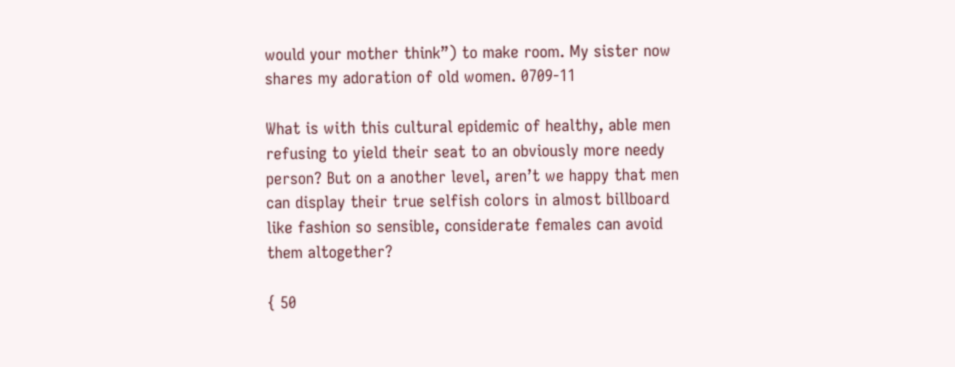would your mother think”) to make room. My sister now shares my adoration of old women. 0709-11

What is with this cultural epidemic of healthy, able men refusing to yield their seat to an obviously more needy person? But on a another level, aren’t we happy that men can display their true selfish colors in almost billboard like fashion so sensible, considerate females can avoid them altogether?

{ 50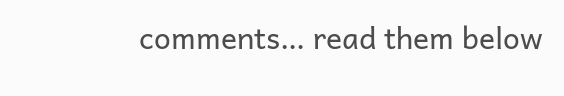comments… read them below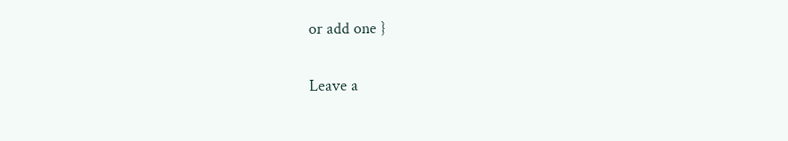or add one }

Leave a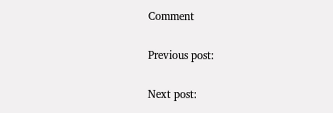Comment

Previous post:

Next post: